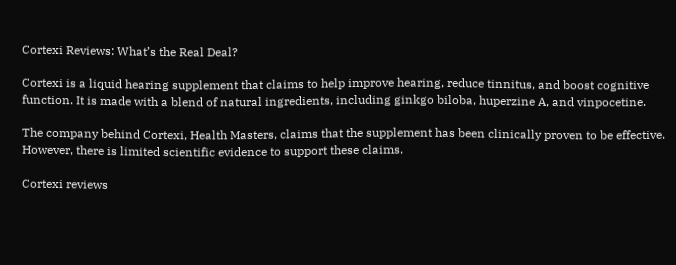Cortexi Reviews: What’s the Real Deal?

Cortexi is a liquid hearing supplement that claims to help improve hearing, reduce tinnitus, and boost cognitive function. It is made with a blend of natural ingredients, including ginkgo biloba, huperzine A, and vinpocetine.

The company behind Cortexi, Health Masters, claims that the supplement has been clinically proven to be effective. However, there is limited scientific evidence to support these claims.

Cortexi reviews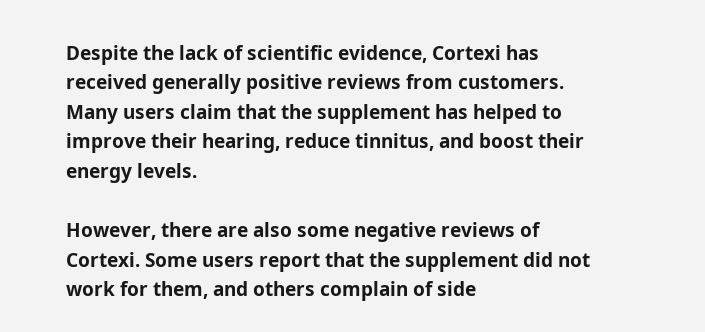Despite the lack of scientific evidence, Cortexi has received generally positive reviews from customers. Many users claim that the supplement has helped to improve their hearing, reduce tinnitus, and boost their energy levels.

However, there are also some negative reviews of Cortexi. Some users report that the supplement did not work for them, and others complain of side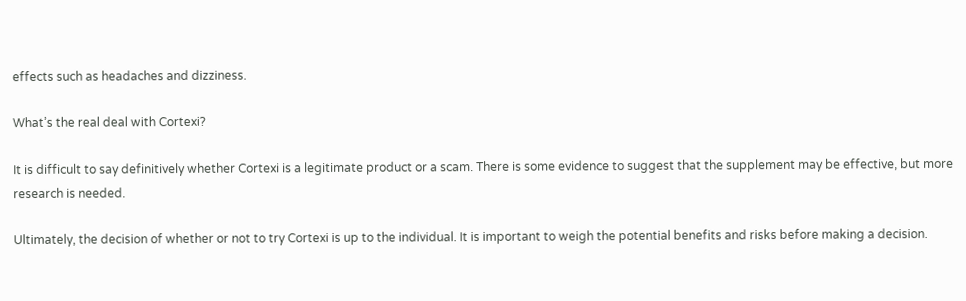effects such as headaches and dizziness.

What’s the real deal with Cortexi?

It is difficult to say definitively whether Cortexi is a legitimate product or a scam. There is some evidence to suggest that the supplement may be effective, but more research is needed.

Ultimately, the decision of whether or not to try Cortexi is up to the individual. It is important to weigh the potential benefits and risks before making a decision.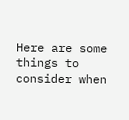Here are some things to consider when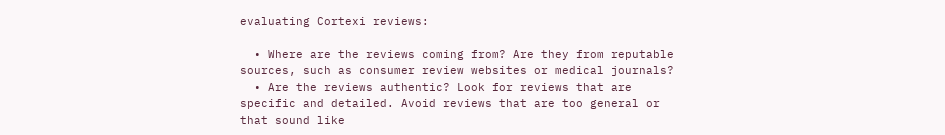evaluating Cortexi reviews:

  • Where are the reviews coming from? Are they from reputable sources, such as consumer review websites or medical journals?
  • Are the reviews authentic? Look for reviews that are specific and detailed. Avoid reviews that are too general or that sound like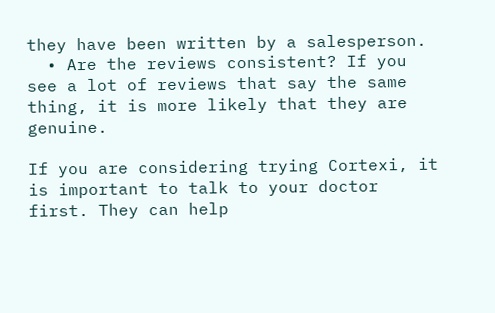they have been written by a salesperson.
  • Are the reviews consistent? If you see a lot of reviews that say the same thing, it is more likely that they are genuine.

If you are considering trying Cortexi, it is important to talk to your doctor first. They can help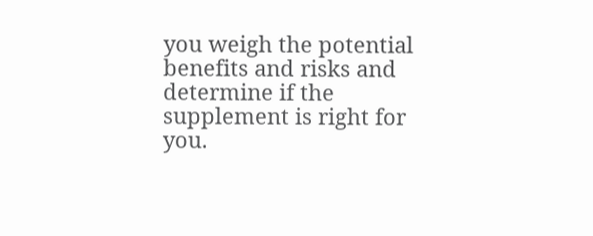you weigh the potential benefits and risks and determine if the supplement is right for you.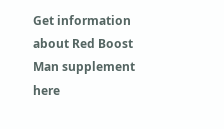Get information about Red Boost Man supplement here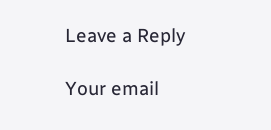Leave a Reply

Your email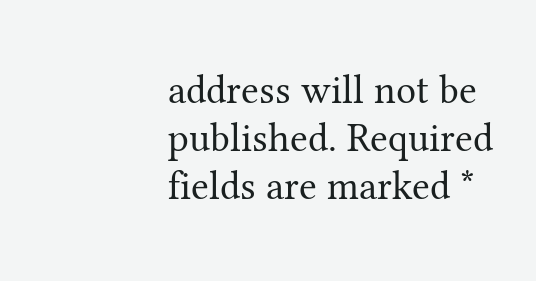address will not be published. Required fields are marked *